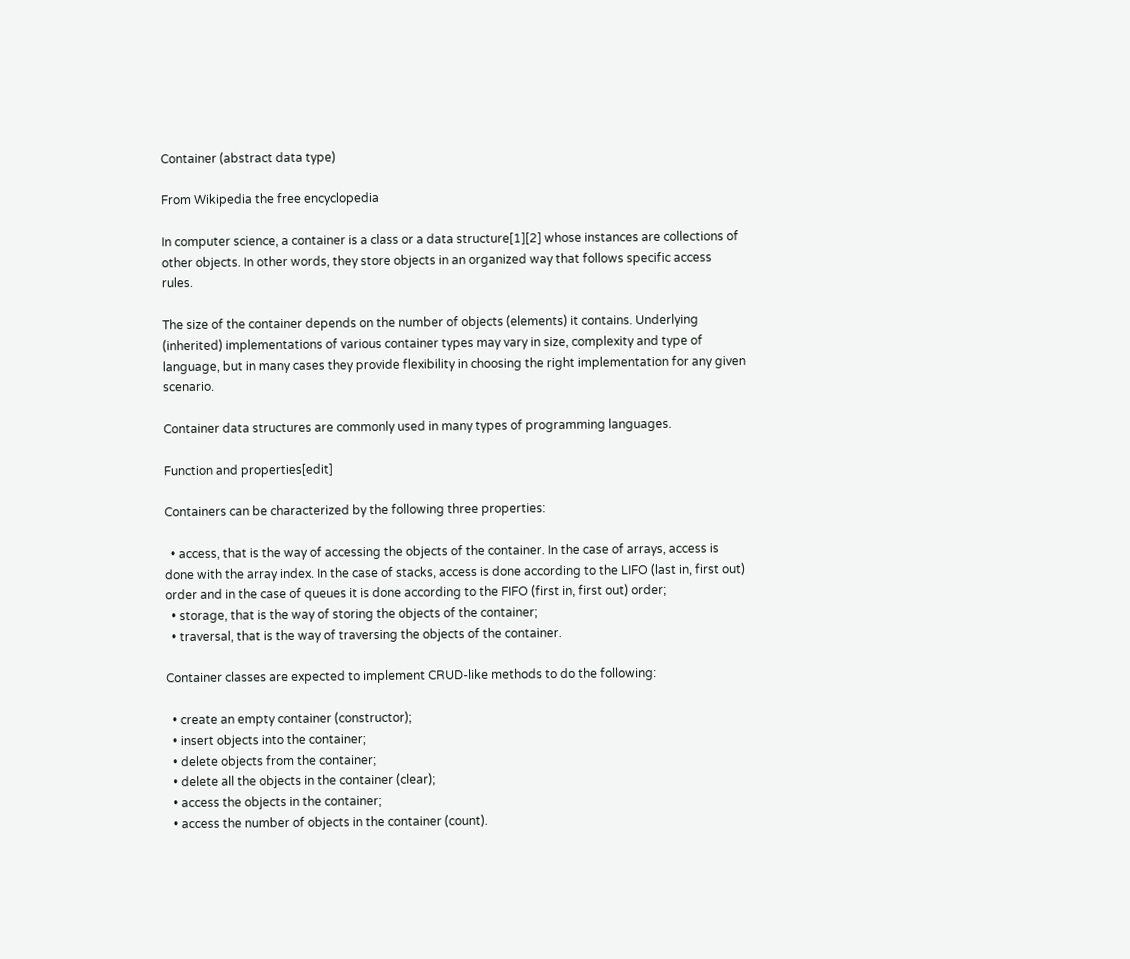Container (abstract data type)

From Wikipedia the free encyclopedia

In computer science, a container is a class or a data structure[1][2] whose instances are collections of other objects. In other words, they store objects in an organized way that follows specific access rules.

The size of the container depends on the number of objects (elements) it contains. Underlying (inherited) implementations of various container types may vary in size, complexity and type of language, but in many cases they provide flexibility in choosing the right implementation for any given scenario.

Container data structures are commonly used in many types of programming languages.

Function and properties[edit]

Containers can be characterized by the following three properties:

  • access, that is the way of accessing the objects of the container. In the case of arrays, access is done with the array index. In the case of stacks, access is done according to the LIFO (last in, first out) order and in the case of queues it is done according to the FIFO (first in, first out) order;
  • storage, that is the way of storing the objects of the container;
  • traversal, that is the way of traversing the objects of the container.

Container classes are expected to implement CRUD-like methods to do the following:

  • create an empty container (constructor);
  • insert objects into the container;
  • delete objects from the container;
  • delete all the objects in the container (clear);
  • access the objects in the container;
  • access the number of objects in the container (count).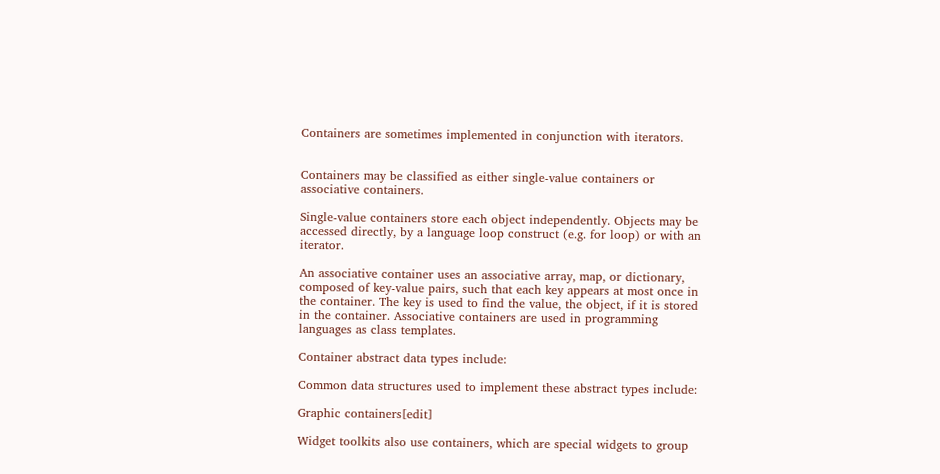Containers are sometimes implemented in conjunction with iterators.


Containers may be classified as either single-value containers or associative containers.

Single-value containers store each object independently. Objects may be accessed directly, by a language loop construct (e.g. for loop) or with an iterator.

An associative container uses an associative array, map, or dictionary, composed of key-value pairs, such that each key appears at most once in the container. The key is used to find the value, the object, if it is stored in the container. Associative containers are used in programming languages as class templates.

Container abstract data types include:

Common data structures used to implement these abstract types include:

Graphic containers[edit]

Widget toolkits also use containers, which are special widgets to group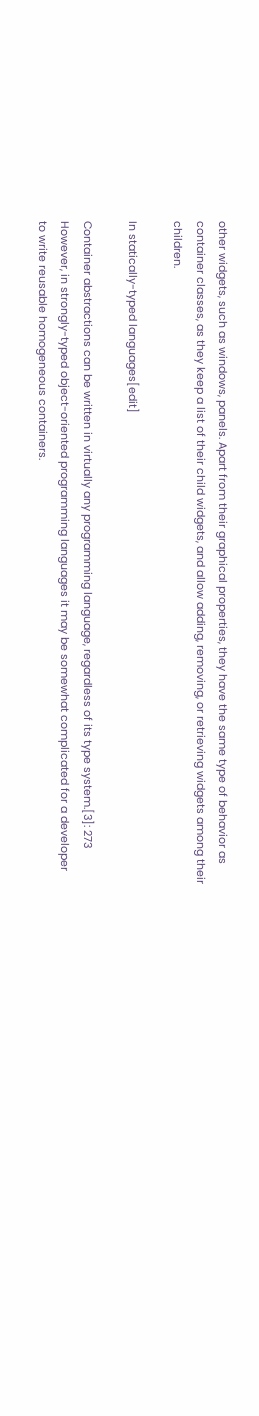other widgets, such as windows, panels. Apart from their graphical properties, they have the same type of behavior as container classes, as they keep a list of their child widgets, and allow adding, removing, or retrieving widgets among their children.

In statically-typed languages[edit]

Container abstractions can be written in virtually any programming language, regardless of its type system.[3]: 273  However, in strongly-typed object-oriented programming languages it may be somewhat complicated for a developer to write reusable homogeneous containers.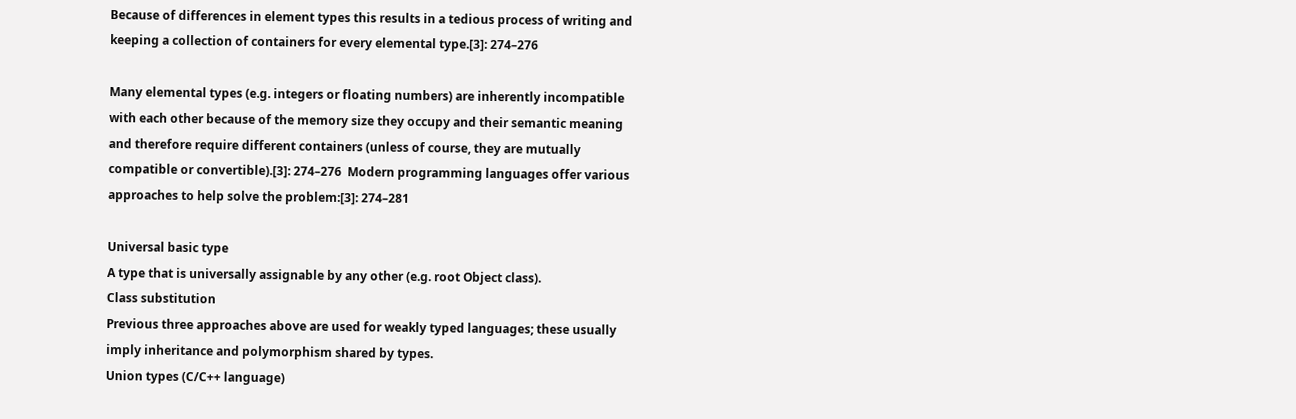Because of differences in element types this results in a tedious process of writing and keeping a collection of containers for every elemental type.[3]: 274–276

Many elemental types (e.g. integers or floating numbers) are inherently incompatible with each other because of the memory size they occupy and their semantic meaning and therefore require different containers (unless of course, they are mutually compatible or convertible).[3]: 274–276  Modern programming languages offer various approaches to help solve the problem:[3]: 274–281

Universal basic type
A type that is universally assignable by any other (e.g. root Object class).
Class substitution
Previous three approaches above are used for weakly typed languages; these usually imply inheritance and polymorphism shared by types.
Union types (C/C++ language)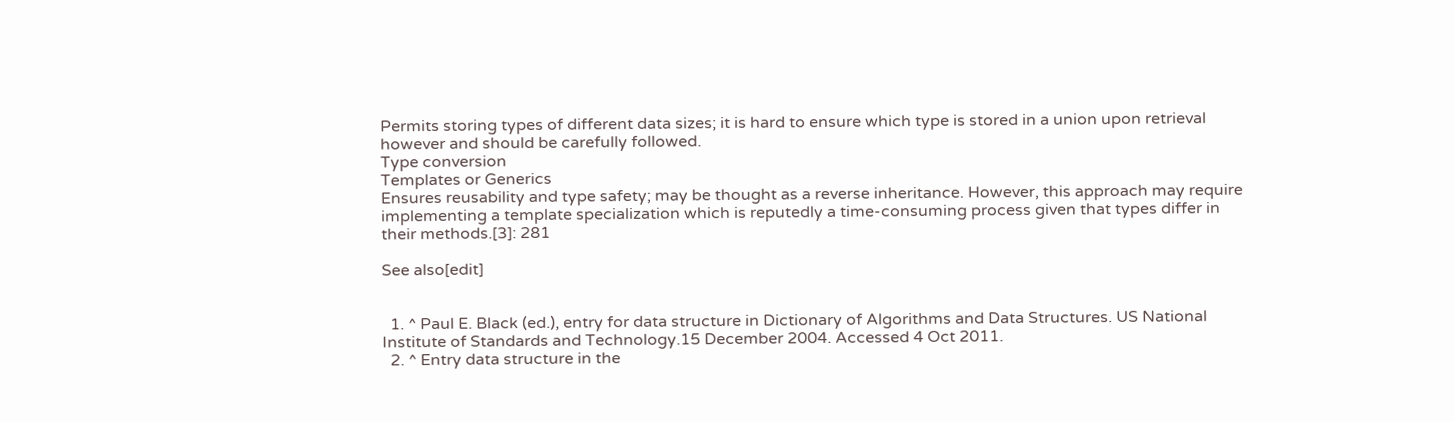Permits storing types of different data sizes; it is hard to ensure which type is stored in a union upon retrieval however and should be carefully followed.
Type conversion
Templates or Generics
Ensures reusability and type safety; may be thought as a reverse inheritance. However, this approach may require implementing a template specialization which is reputedly a time-consuming process given that types differ in their methods.[3]: 281

See also[edit]


  1. ^ Paul E. Black (ed.), entry for data structure in Dictionary of Algorithms and Data Structures. US National Institute of Standards and Technology.15 December 2004. Accessed 4 Oct 2011.
  2. ^ Entry data structure in the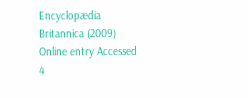Encyclopædia Britannica (2009) Online entry Accessed 4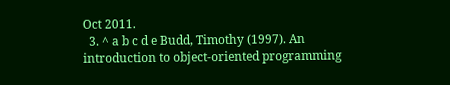Oct 2011.
  3. ^ a b c d e Budd, Timothy (1997). An introduction to object-oriented programming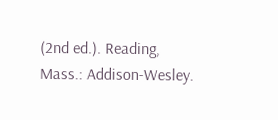(2nd ed.). Reading, Mass.: Addison-Wesley.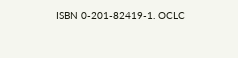ISBN 0-201-82419-1. OCLC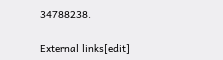34788238.

External links[edit]